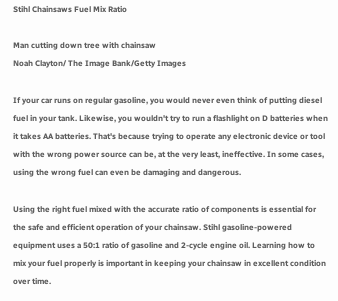Stihl Chainsaws Fuel Mix Ratio

Man cutting down tree with chainsaw
Noah Clayton/ The Image Bank/Getty Images

If your car runs on regular gasoline, you would never even think of putting diesel fuel in your tank. Likewise, you wouldn't try to run a flashlight on D batteries when it takes AA batteries. That's because trying to operate any electronic device or tool with the wrong power source can be, at the very least, ineffective. In some cases, using the wrong fuel can even be damaging and dangerous.

Using the right fuel mixed with the accurate ratio of components is essential for the safe and efficient operation of your chainsaw. Stihl gasoline-powered equipment uses a 50:1 ratio of gasoline and 2-cycle engine oil. Learning how to mix your fuel properly is important in keeping your chainsaw in excellent condition over time.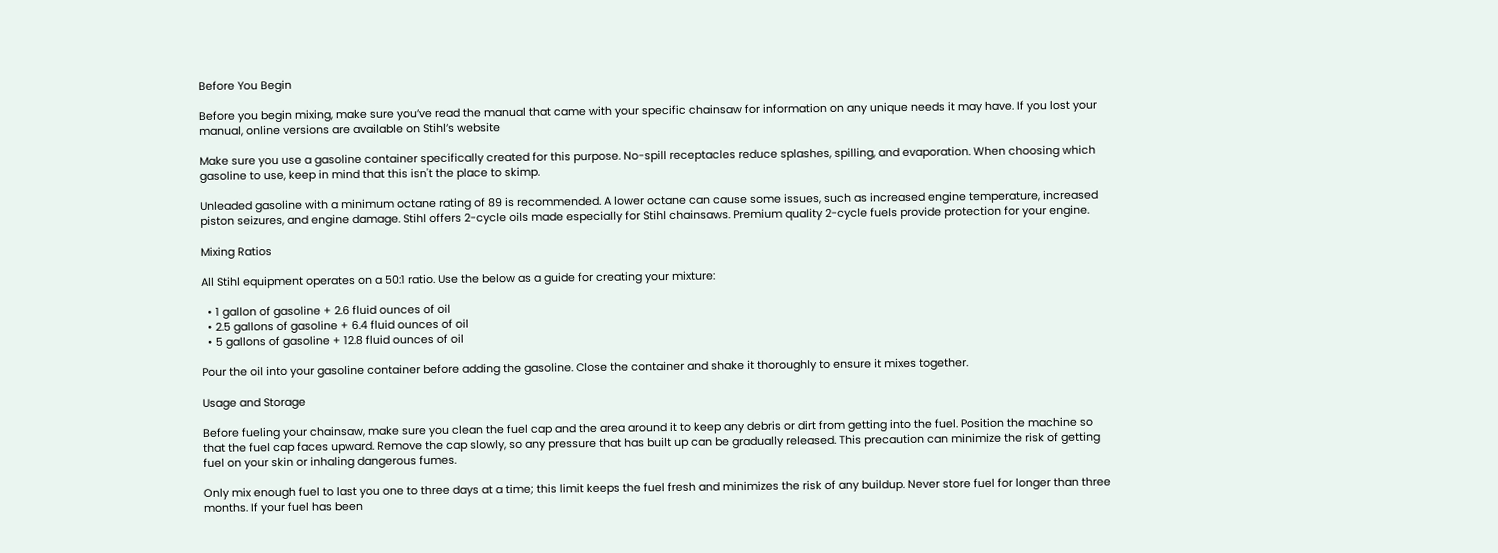Before You Begin

Before you begin mixing, make sure you’ve read the manual that came with your specific chainsaw for information on any unique needs it may have. If you lost your manual, online versions are available on Stihl’s website

Make sure you use a gasoline container specifically created for this purpose. No-spill receptacles reduce splashes, spilling, and evaporation. When choosing which gasoline to use, keep in mind that this isn't the place to skimp.

Unleaded gasoline with a minimum octane rating of 89 is recommended. A lower octane can cause some issues, such as increased engine temperature, increased piston seizures, and engine damage. Stihl offers 2-cycle oils made especially for Stihl chainsaws. Premium quality 2-cycle fuels provide protection for your engine.

Mixing Ratios

All Stihl equipment operates on a 50:1 ratio. Use the below as a guide for creating your mixture:

  • 1 gallon of gasoline + 2.6 fluid ounces of oil
  • 2.5 gallons of gasoline + 6.4 fluid ounces of oil
  • 5 gallons of gasoline + 12.8 fluid ounces of oil

Pour the oil into your gasoline container before adding the gasoline. Close the container and shake it thoroughly to ensure it mixes together.

Usage and Storage

Before fueling your chainsaw, make sure you clean the fuel cap and the area around it to keep any debris or dirt from getting into the fuel. Position the machine so that the fuel cap faces upward. Remove the cap slowly, so any pressure that has built up can be gradually released. This precaution can minimize the risk of getting fuel on your skin or inhaling dangerous fumes.

Only mix enough fuel to last you one to three days at a time; this limit keeps the fuel fresh and minimizes the risk of any buildup. Never store fuel for longer than three months. If your fuel has been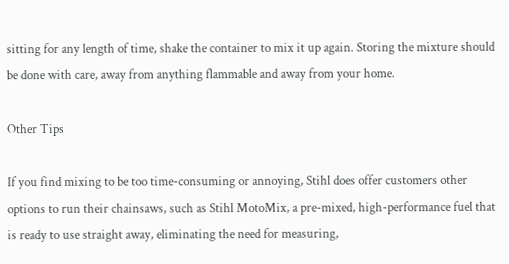sitting for any length of time, shake the container to mix it up again. Storing the mixture should be done with care, away from anything flammable and away from your home.

Other Tips

If you find mixing to be too time-consuming or annoying, Stihl does offer customers other options to run their chainsaws, such as Stihl MotoMix, a pre-mixed, high-performance fuel that is ready to use straight away, eliminating the need for measuring,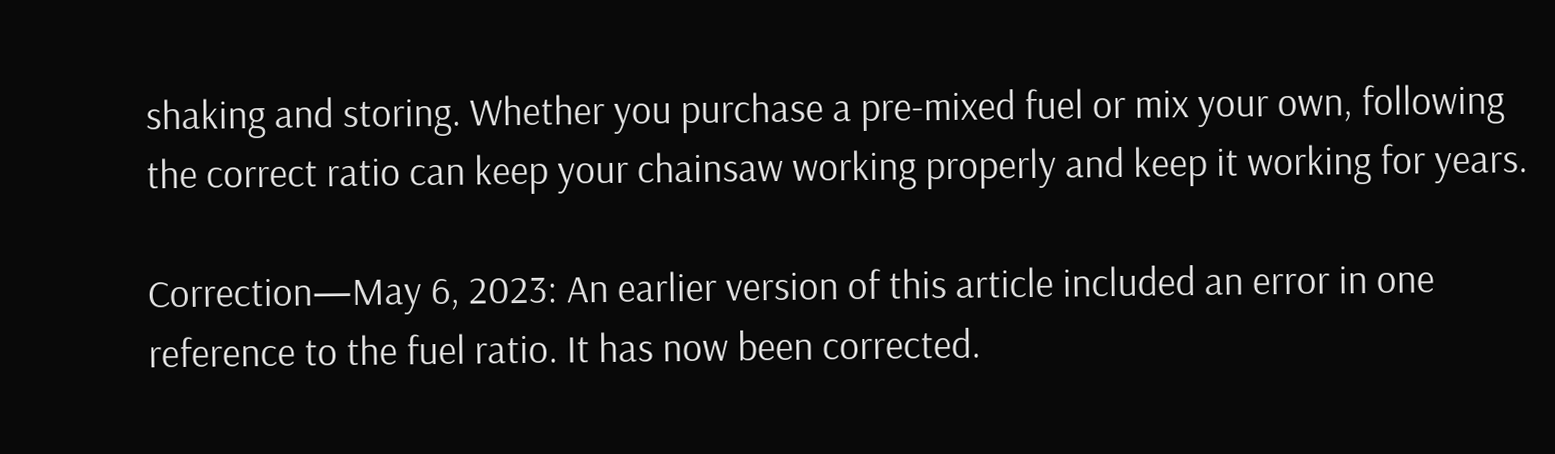shaking and storing. Whether you purchase a pre-mixed fuel or mix your own, following the correct ratio can keep your chainsaw working properly and keep it working for years.

Correction—May 6, 2023: An earlier version of this article included an error in one reference to the fuel ratio. It has now been corrected.